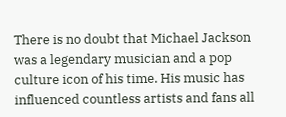There is no doubt that Michael Jackson was a legendary musician and a pop culture icon of his time. His music has influenced countless artists and fans all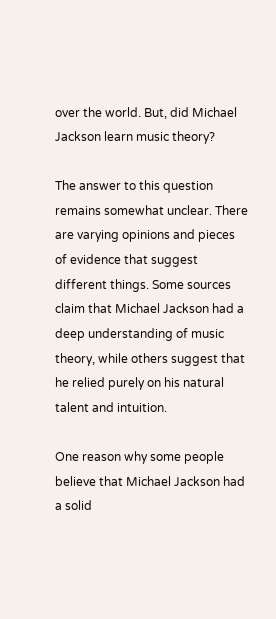over the world. But, did Michael Jackson learn music theory?

The answer to this question remains somewhat unclear. There are varying opinions and pieces of evidence that suggest different things. Some sources claim that Michael Jackson had a deep understanding of music theory, while others suggest that he relied purely on his natural talent and intuition.

One reason why some people believe that Michael Jackson had a solid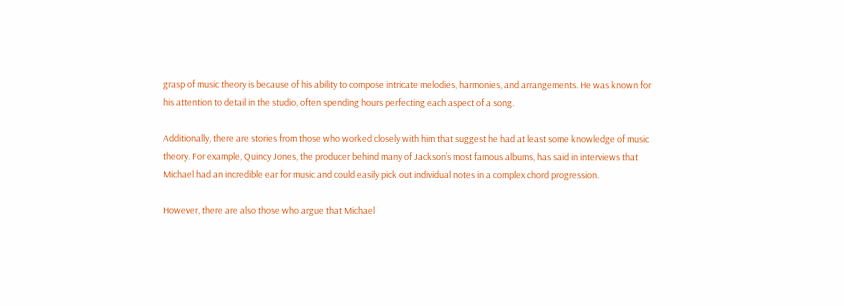grasp of music theory is because of his ability to compose intricate melodies, harmonies, and arrangements. He was known for his attention to detail in the studio, often spending hours perfecting each aspect of a song.

Additionally, there are stories from those who worked closely with him that suggest he had at least some knowledge of music theory. For example, Quincy Jones, the producer behind many of Jackson’s most famous albums, has said in interviews that Michael had an incredible ear for music and could easily pick out individual notes in a complex chord progression.

However, there are also those who argue that Michael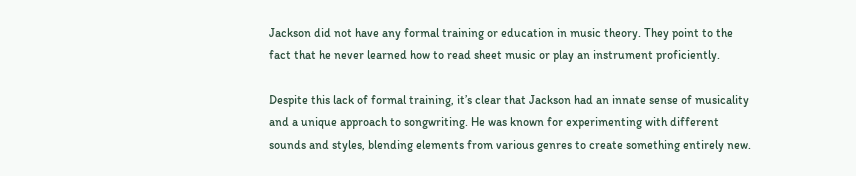Jackson did not have any formal training or education in music theory. They point to the fact that he never learned how to read sheet music or play an instrument proficiently.

Despite this lack of formal training, it’s clear that Jackson had an innate sense of musicality and a unique approach to songwriting. He was known for experimenting with different sounds and styles, blending elements from various genres to create something entirely new.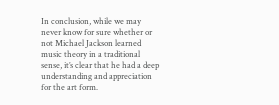In conclusion, while we may never know for sure whether or not Michael Jackson learned music theory in a traditional sense, it’s clear that he had a deep understanding and appreciation for the art form.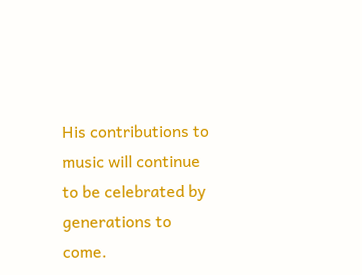His contributions to music will continue to be celebrated by generations to come.